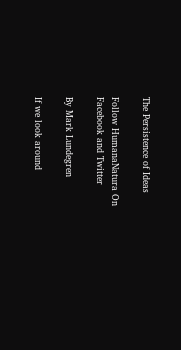The Persistence of Ideas

Follow HumanaNatura On Facebook and Twitter

By Mark Lundegren

If we look around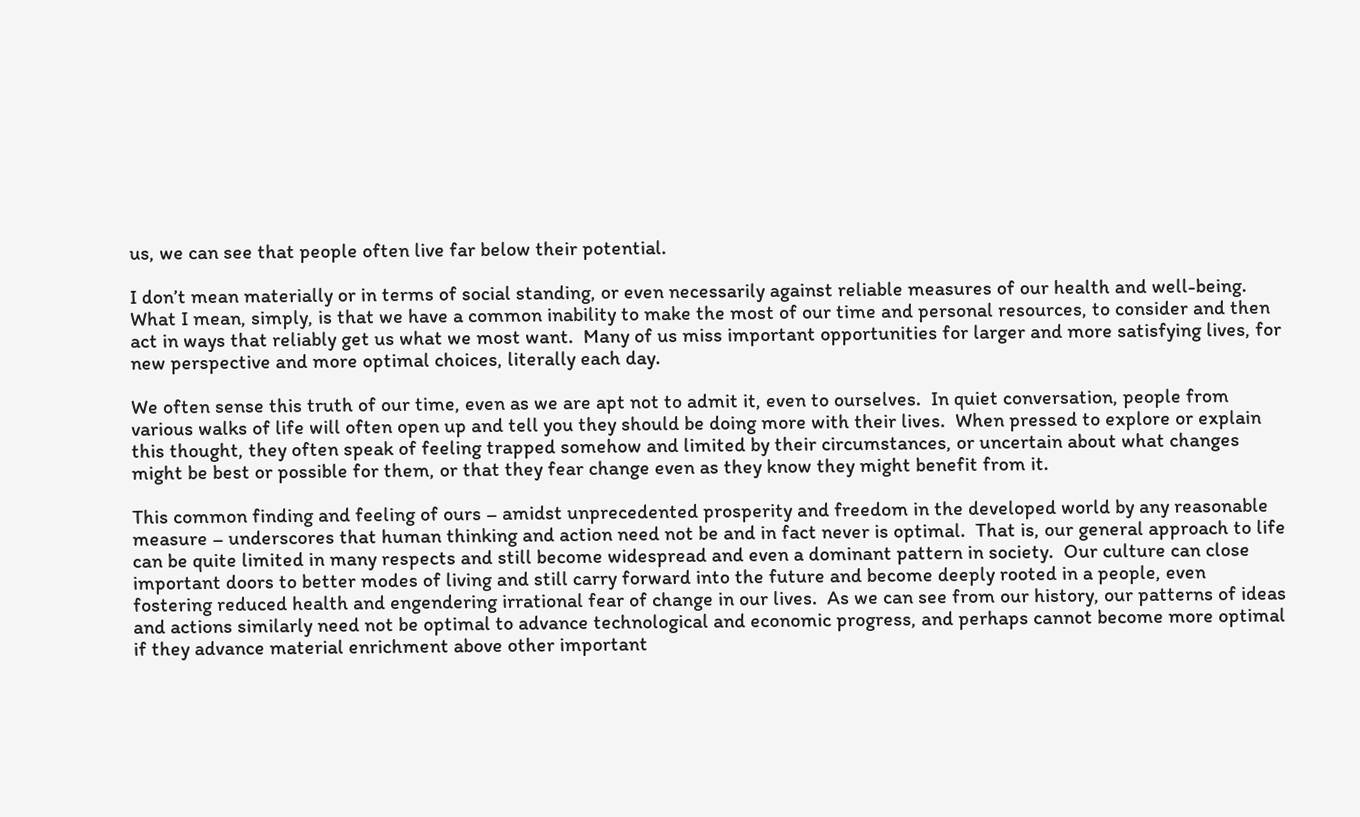us, we can see that people often live far below their potential.

I don’t mean materially or in terms of social standing, or even necessarily against reliable measures of our health and well-being.  What I mean, simply, is that we have a common inability to make the most of our time and personal resources, to consider and then act in ways that reliably get us what we most want.  Many of us miss important opportunities for larger and more satisfying lives, for new perspective and more optimal choices, literally each day.

We often sense this truth of our time, even as we are apt not to admit it, even to ourselves.  In quiet conversation, people from various walks of life will often open up and tell you they should be doing more with their lives.  When pressed to explore or explain this thought, they often speak of feeling trapped somehow and limited by their circumstances, or uncertain about what changes might be best or possible for them, or that they fear change even as they know they might benefit from it.

This common finding and feeling of ours – amidst unprecedented prosperity and freedom in the developed world by any reasonable measure – underscores that human thinking and action need not be and in fact never is optimal.  That is, our general approach to life can be quite limited in many respects and still become widespread and even a dominant pattern in society.  Our culture can close important doors to better modes of living and still carry forward into the future and become deeply rooted in a people, even fostering reduced health and engendering irrational fear of change in our lives.  As we can see from our history, our patterns of ideas and actions similarly need not be optimal to advance technological and economic progress, and perhaps cannot become more optimal if they advance material enrichment above other important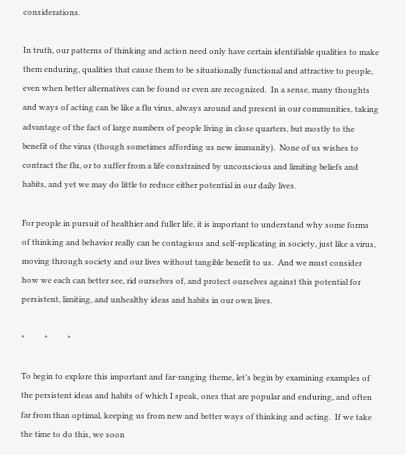considerations.

In truth, our patterns of thinking and action need only have certain identifiable qualities to make them enduring, qualities that cause them to be situationally functional and attractive to people, even when better alternatives can be found or even are recognized.  In a sense, many thoughts and ways of acting can be like a flu virus, always around and present in our communities, taking advantage of the fact of large numbers of people living in close quarters, but mostly to the benefit of the virus (though sometimes affording us new immunity).  None of us wishes to contract the flu, or to suffer from a life constrained by unconscious and limiting beliefs and habits, and yet we may do little to reduce either potential in our daily lives.

For people in pursuit of healthier and fuller life, it is important to understand why some forms of thinking and behavior really can be contagious and self-replicating in society, just like a virus, moving through society and our lives without tangible benefit to us.  And we must consider how we each can better see, rid ourselves of, and protect ourselves against this potential for persistent, limiting, and unhealthy ideas and habits in our own lives.

*          *          *

To begin to explore this important and far-ranging theme, let’s begin by examining examples of the persistent ideas and habits of which I speak, ones that are popular and enduring, and often far from than optimal, keeping us from new and better ways of thinking and acting.  If we take the time to do this, we soon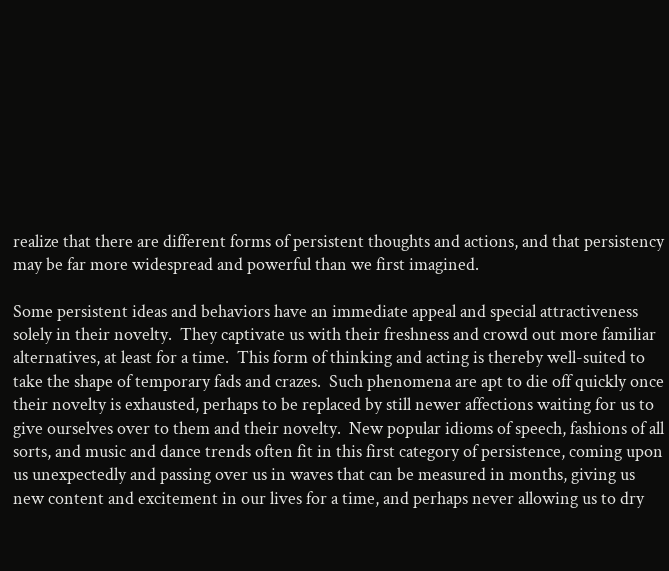realize that there are different forms of persistent thoughts and actions, and that persistency may be far more widespread and powerful than we first imagined.

Some persistent ideas and behaviors have an immediate appeal and special attractiveness solely in their novelty.  They captivate us with their freshness and crowd out more familiar alternatives, at least for a time.  This form of thinking and acting is thereby well-suited to take the shape of temporary fads and crazes.  Such phenomena are apt to die off quickly once their novelty is exhausted, perhaps to be replaced by still newer affections waiting for us to give ourselves over to them and their novelty.  New popular idioms of speech, fashions of all sorts, and music and dance trends often fit in this first category of persistence, coming upon us unexpectedly and passing over us in waves that can be measured in months, giving us new content and excitement in our lives for a time, and perhaps never allowing us to dry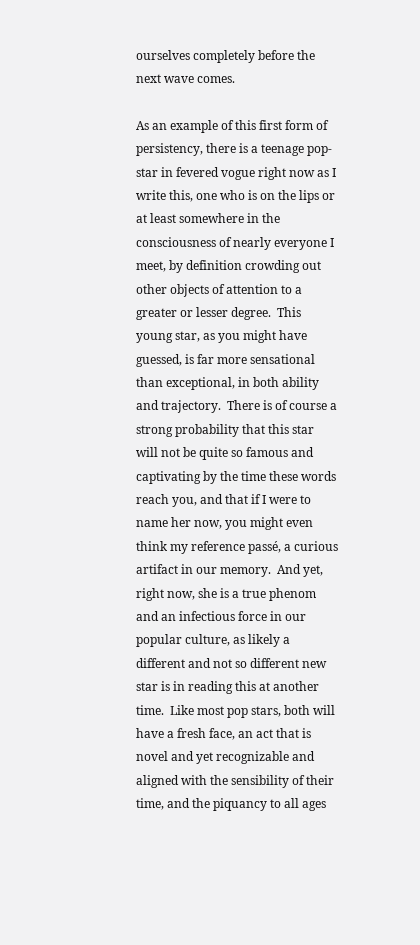ourselves completely before the next wave comes.

As an example of this first form of persistency, there is a teenage pop-star in fevered vogue right now as I write this, one who is on the lips or at least somewhere in the consciousness of nearly everyone I meet, by definition crowding out other objects of attention to a greater or lesser degree.  This young star, as you might have guessed, is far more sensational than exceptional, in both ability and trajectory.  There is of course a strong probability that this star will not be quite so famous and captivating by the time these words reach you, and that if I were to name her now, you might even think my reference passé, a curious artifact in our memory.  And yet, right now, she is a true phenom and an infectious force in our popular culture, as likely a different and not so different new star is in reading this at another time.  Like most pop stars, both will have a fresh face, an act that is novel and yet recognizable and aligned with the sensibility of their time, and the piquancy to all ages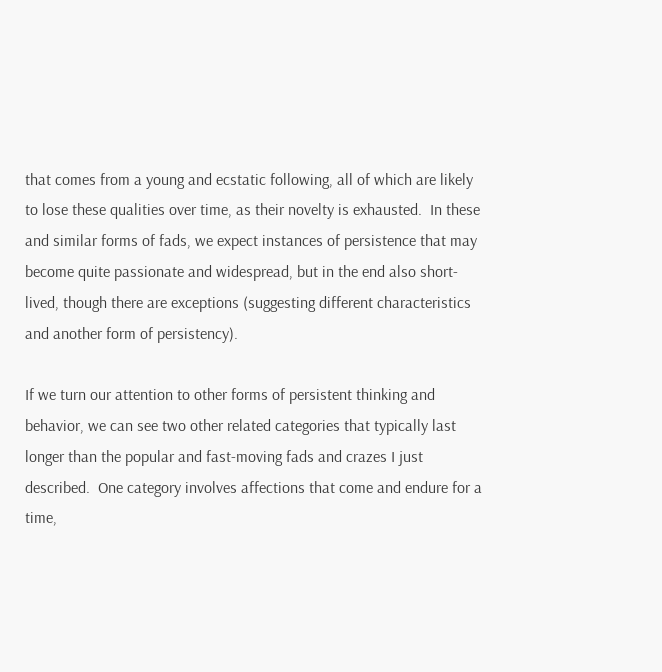that comes from a young and ecstatic following, all of which are likely to lose these qualities over time, as their novelty is exhausted.  In these and similar forms of fads, we expect instances of persistence that may become quite passionate and widespread, but in the end also short-lived, though there are exceptions (suggesting different characteristics and another form of persistency).

If we turn our attention to other forms of persistent thinking and behavior, we can see two other related categories that typically last longer than the popular and fast-moving fads and crazes I just described.  One category involves affections that come and endure for a time,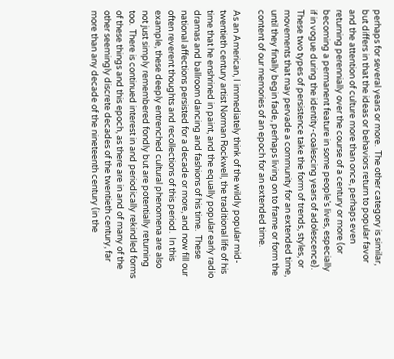perhaps for several years or more.  The other category is similar, but differs in that the ideas or behaviors return to popular favor and the attention of culture more than once, perhaps even returning perennially over the course of a century or more (or becoming a permanent feature in some people’s lives, especially if in vogue during the identity-coalescing years of adolescence).  These two types of persistence take the form of trends, styles, or movements that may pervade a community for an extended time, until they finally begin fade, perhaps living on to frame or form the content of our memories of an epoch for an extended time.

As an American, I immediately think of the wildly popular mid-twentieth century artist Norman Rockwell, the traditional life of his time that he enshrined in paint, and the equally popular early radio dramas and ballroom dancing and fashions of his time.  These national affections persisted for a decade or more, and now fill our often reverent thoughts and recollections of this period.  In this example, these deeply entrenched cultural phenomena are also not just simply remembered fondly but are potentially returning too.  There is continued interest in and periodically rekindled forms of these things and this epoch, as there are in and of many of the other seemingly discrete decades of the twentieth century, far more than any decade of the nineteenth century (in the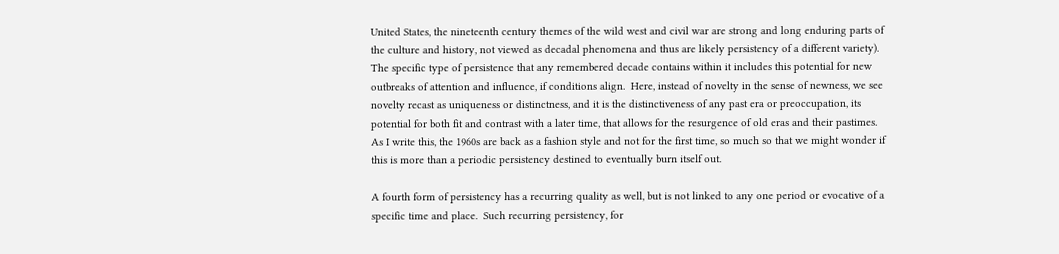United States, the nineteenth century themes of the wild west and civil war are strong and long enduring parts of the culture and history, not viewed as decadal phenomena and thus are likely persistency of a different variety).  The specific type of persistence that any remembered decade contains within it includes this potential for new outbreaks of attention and influence, if conditions align.  Here, instead of novelty in the sense of newness, we see novelty recast as uniqueness or distinctness, and it is the distinctiveness of any past era or preoccupation, its potential for both fit and contrast with a later time, that allows for the resurgence of old eras and their pastimes.  As I write this, the 1960s are back as a fashion style and not for the first time, so much so that we might wonder if this is more than a periodic persistency destined to eventually burn itself out.

A fourth form of persistency has a recurring quality as well, but is not linked to any one period or evocative of a specific time and place.  Such recurring persistency, for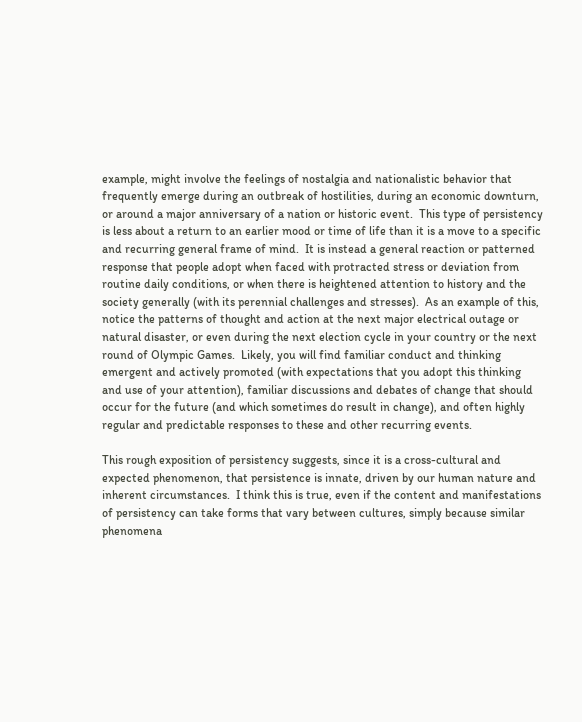example, might involve the feelings of nostalgia and nationalistic behavior that frequently emerge during an outbreak of hostilities, during an economic downturn, or around a major anniversary of a nation or historic event.  This type of persistency is less about a return to an earlier mood or time of life than it is a move to a specific and recurring general frame of mind.  It is instead a general reaction or patterned response that people adopt when faced with protracted stress or deviation from routine daily conditions, or when there is heightened attention to history and the society generally (with its perennial challenges and stresses).  As an example of this, notice the patterns of thought and action at the next major electrical outage or natural disaster, or even during the next election cycle in your country or the next round of Olympic Games.  Likely, you will find familiar conduct and thinking emergent and actively promoted (with expectations that you adopt this thinking and use of your attention), familiar discussions and debates of change that should occur for the future (and which sometimes do result in change), and often highly regular and predictable responses to these and other recurring events.

This rough exposition of persistency suggests, since it is a cross-cultural and expected phenomenon, that persistence is innate, driven by our human nature and inherent circumstances.  I think this is true, even if the content and manifestations of persistency can take forms that vary between cultures, simply because similar phenomena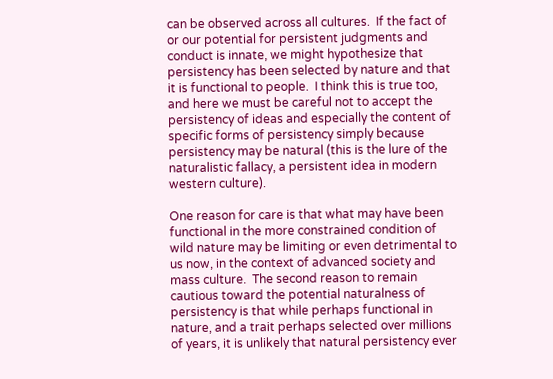can be observed across all cultures.  If the fact of or our potential for persistent judgments and conduct is innate, we might hypothesize that persistency has been selected by nature and that it is functional to people.  I think this is true too, and here we must be careful not to accept the persistency of ideas and especially the content of specific forms of persistency simply because persistency may be natural (this is the lure of the naturalistic fallacy, a persistent idea in modern western culture).

One reason for care is that what may have been functional in the more constrained condition of wild nature may be limiting or even detrimental to us now, in the context of advanced society and mass culture.  The second reason to remain cautious toward the potential naturalness of persistency is that while perhaps functional in nature, and a trait perhaps selected over millions of years, it is unlikely that natural persistency ever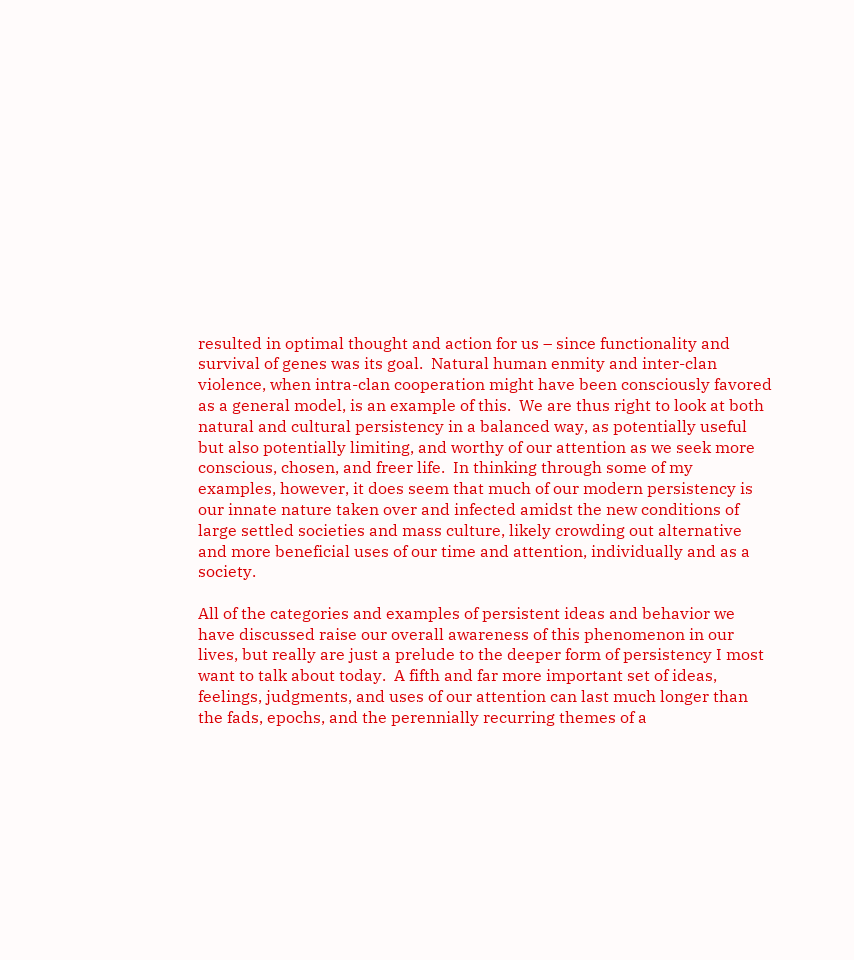resulted in optimal thought and action for us – since functionality and survival of genes was its goal.  Natural human enmity and inter-clan violence, when intra-clan cooperation might have been consciously favored as a general model, is an example of this.  We are thus right to look at both natural and cultural persistency in a balanced way, as potentially useful but also potentially limiting, and worthy of our attention as we seek more conscious, chosen, and freer life.  In thinking through some of my examples, however, it does seem that much of our modern persistency is our innate nature taken over and infected amidst the new conditions of large settled societies and mass culture, likely crowding out alternative and more beneficial uses of our time and attention, individually and as a society.

All of the categories and examples of persistent ideas and behavior we have discussed raise our overall awareness of this phenomenon in our lives, but really are just a prelude to the deeper form of persistency I most want to talk about today.  A fifth and far more important set of ideas, feelings, judgments, and uses of our attention can last much longer than the fads, epochs, and the perennially recurring themes of a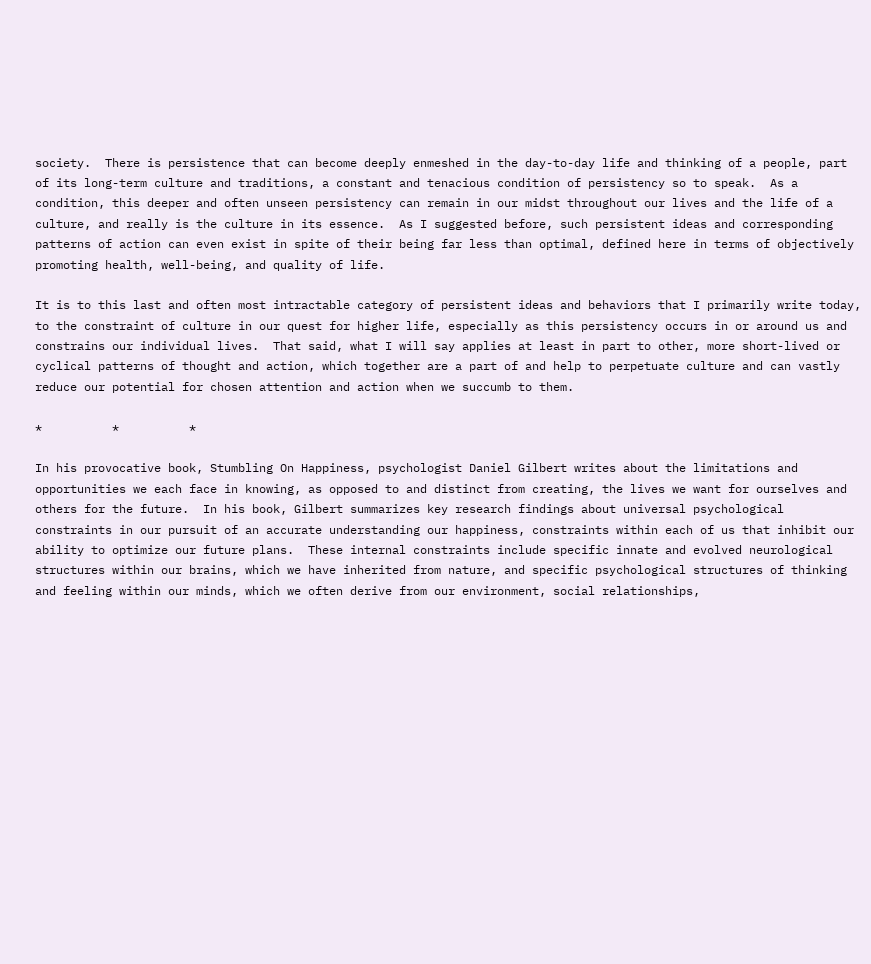society.  There is persistence that can become deeply enmeshed in the day-to-day life and thinking of a people, part of its long-term culture and traditions, a constant and tenacious condition of persistency so to speak.  As a condition, this deeper and often unseen persistency can remain in our midst throughout our lives and the life of a culture, and really is the culture in its essence.  As I suggested before, such persistent ideas and corresponding patterns of action can even exist in spite of their being far less than optimal, defined here in terms of objectively promoting health, well-being, and quality of life.

It is to this last and often most intractable category of persistent ideas and behaviors that I primarily write today, to the constraint of culture in our quest for higher life, especially as this persistency occurs in or around us and constrains our individual lives.  That said, what I will say applies at least in part to other, more short-lived or cyclical patterns of thought and action, which together are a part of and help to perpetuate culture and can vastly reduce our potential for chosen attention and action when we succumb to them.

*          *          *

In his provocative book, Stumbling On Happiness, psychologist Daniel Gilbert writes about the limitations and opportunities we each face in knowing, as opposed to and distinct from creating, the lives we want for ourselves and others for the future.  In his book, Gilbert summarizes key research findings about universal psychological constraints in our pursuit of an accurate understanding our happiness, constraints within each of us that inhibit our ability to optimize our future plans.  These internal constraints include specific innate and evolved neurological structures within our brains, which we have inherited from nature, and specific psychological structures of thinking and feeling within our minds, which we often derive from our environment, social relationships,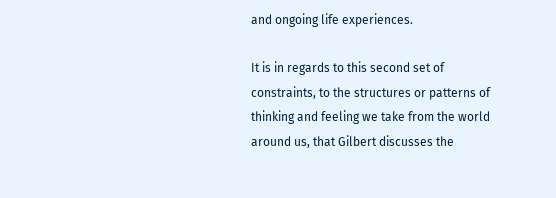and ongoing life experiences.

It is in regards to this second set of constraints, to the structures or patterns of thinking and feeling we take from the world around us, that Gilbert discusses the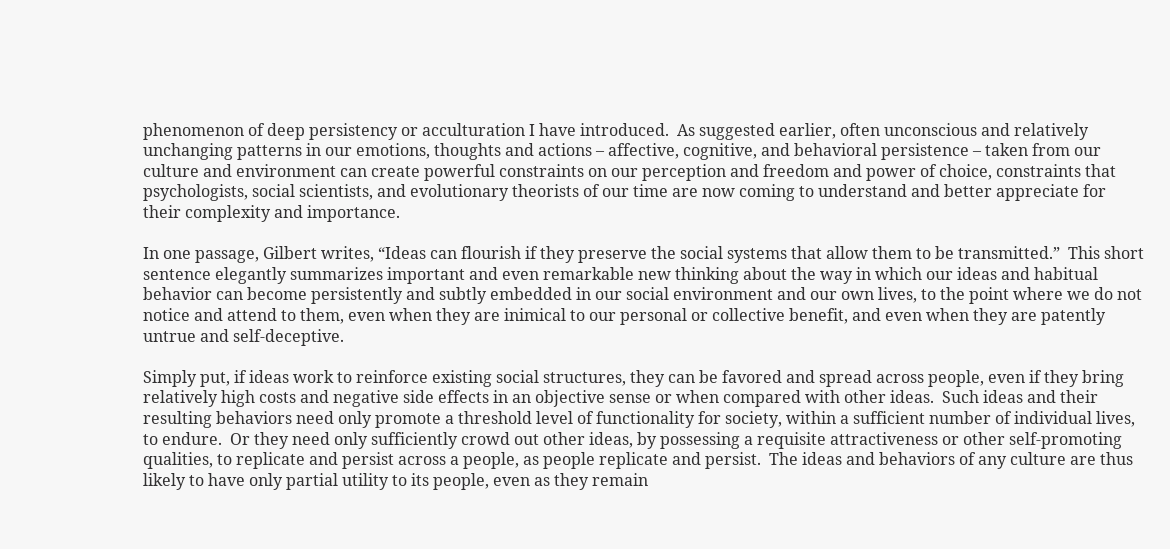phenomenon of deep persistency or acculturation I have introduced.  As suggested earlier, often unconscious and relatively unchanging patterns in our emotions, thoughts and actions – affective, cognitive, and behavioral persistence – taken from our culture and environment can create powerful constraints on our perception and freedom and power of choice, constraints that psychologists, social scientists, and evolutionary theorists of our time are now coming to understand and better appreciate for their complexity and importance.

In one passage, Gilbert writes, “Ideas can flourish if they preserve the social systems that allow them to be transmitted.”  This short sentence elegantly summarizes important and even remarkable new thinking about the way in which our ideas and habitual behavior can become persistently and subtly embedded in our social environment and our own lives, to the point where we do not notice and attend to them, even when they are inimical to our personal or collective benefit, and even when they are patently untrue and self-deceptive.

Simply put, if ideas work to reinforce existing social structures, they can be favored and spread across people, even if they bring relatively high costs and negative side effects in an objective sense or when compared with other ideas.  Such ideas and their resulting behaviors need only promote a threshold level of functionality for society, within a sufficient number of individual lives, to endure.  Or they need only sufficiently crowd out other ideas, by possessing a requisite attractiveness or other self-promoting qualities, to replicate and persist across a people, as people replicate and persist.  The ideas and behaviors of any culture are thus likely to have only partial utility to its people, even as they remain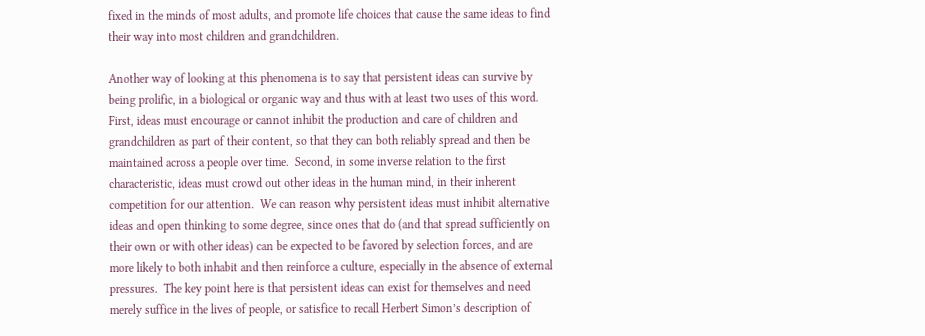fixed in the minds of most adults, and promote life choices that cause the same ideas to find their way into most children and grandchildren.

Another way of looking at this phenomena is to say that persistent ideas can survive by being prolific, in a biological or organic way and thus with at least two uses of this word.  First, ideas must encourage or cannot inhibit the production and care of children and grandchildren as part of their content, so that they can both reliably spread and then be maintained across a people over time.  Second, in some inverse relation to the first characteristic, ideas must crowd out other ideas in the human mind, in their inherent competition for our attention.  We can reason why persistent ideas must inhibit alternative ideas and open thinking to some degree, since ones that do (and that spread sufficiently on their own or with other ideas) can be expected to be favored by selection forces, and are more likely to both inhabit and then reinforce a culture, especially in the absence of external pressures.  The key point here is that persistent ideas can exist for themselves and need merely suffice in the lives of people, or satisfice to recall Herbert Simon’s description of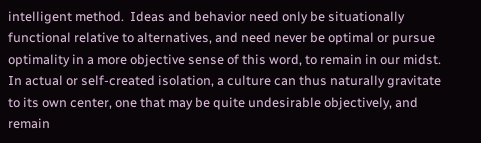intelligent method.  Ideas and behavior need only be situationally functional relative to alternatives, and need never be optimal or pursue optimality in a more objective sense of this word, to remain in our midst.  In actual or self-created isolation, a culture can thus naturally gravitate to its own center, one that may be quite undesirable objectively, and remain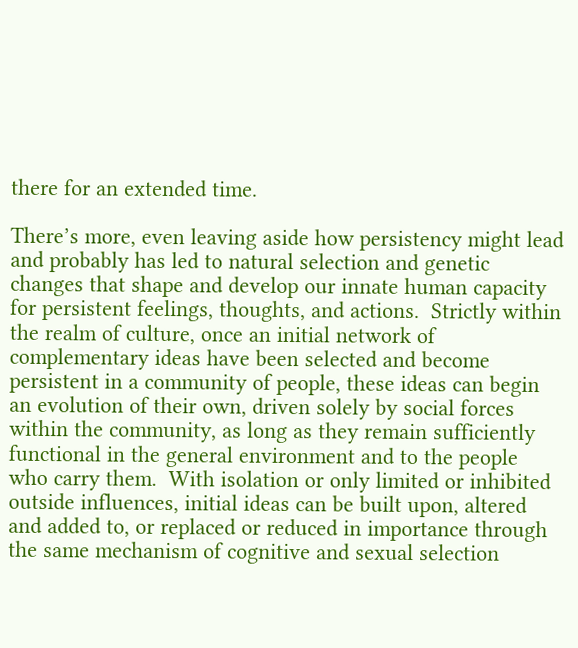there for an extended time.

There’s more, even leaving aside how persistency might lead and probably has led to natural selection and genetic changes that shape and develop our innate human capacity for persistent feelings, thoughts, and actions.  Strictly within the realm of culture, once an initial network of complementary ideas have been selected and become persistent in a community of people, these ideas can begin an evolution of their own, driven solely by social forces within the community, as long as they remain sufficiently functional in the general environment and to the people who carry them.  With isolation or only limited or inhibited outside influences, initial ideas can be built upon, altered and added to, or replaced or reduced in importance through the same mechanism of cognitive and sexual selection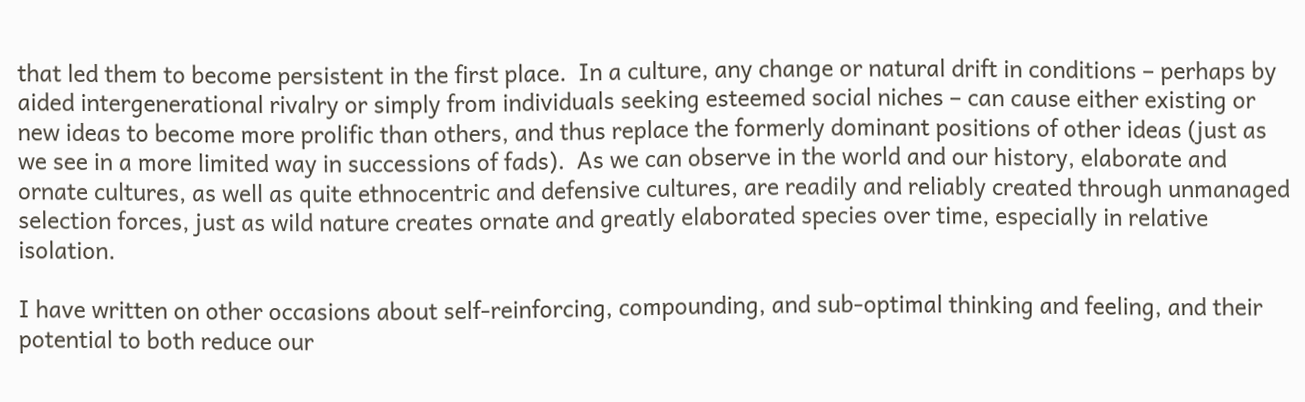that led them to become persistent in the first place.  In a culture, any change or natural drift in conditions – perhaps by aided intergenerational rivalry or simply from individuals seeking esteemed social niches – can cause either existing or new ideas to become more prolific than others, and thus replace the formerly dominant positions of other ideas (just as we see in a more limited way in successions of fads).  As we can observe in the world and our history, elaborate and ornate cultures, as well as quite ethnocentric and defensive cultures, are readily and reliably created through unmanaged selection forces, just as wild nature creates ornate and greatly elaborated species over time, especially in relative isolation.

I have written on other occasions about self-reinforcing, compounding, and sub-optimal thinking and feeling, and their potential to both reduce our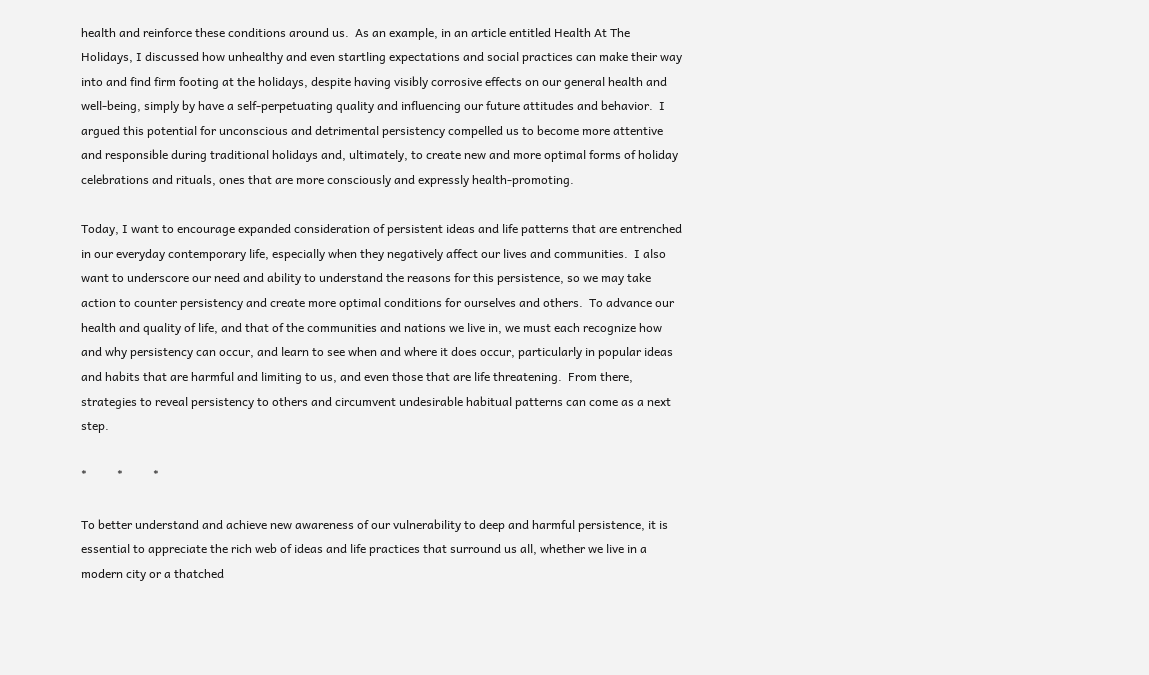health and reinforce these conditions around us.  As an example, in an article entitled Health At The Holidays, I discussed how unhealthy and even startling expectations and social practices can make their way into and find firm footing at the holidays, despite having visibly corrosive effects on our general health and well-being, simply by have a self-perpetuating quality and influencing our future attitudes and behavior.  I argued this potential for unconscious and detrimental persistency compelled us to become more attentive and responsible during traditional holidays and, ultimately, to create new and more optimal forms of holiday celebrations and rituals, ones that are more consciously and expressly health-promoting.

Today, I want to encourage expanded consideration of persistent ideas and life patterns that are entrenched in our everyday contemporary life, especially when they negatively affect our lives and communities.  I also want to underscore our need and ability to understand the reasons for this persistence, so we may take action to counter persistency and create more optimal conditions for ourselves and others.  To advance our health and quality of life, and that of the communities and nations we live in, we must each recognize how and why persistency can occur, and learn to see when and where it does occur, particularly in popular ideas and habits that are harmful and limiting to us, and even those that are life threatening.  From there, strategies to reveal persistency to others and circumvent undesirable habitual patterns can come as a next step.

*          *          *

To better understand and achieve new awareness of our vulnerability to deep and harmful persistence, it is essential to appreciate the rich web of ideas and life practices that surround us all, whether we live in a modern city or a thatched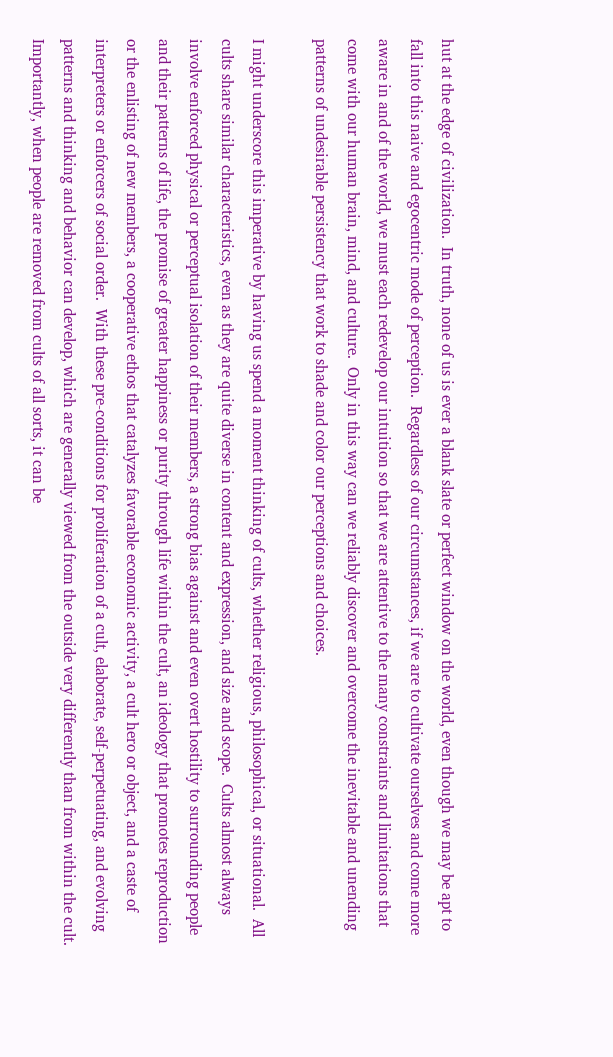hut at the edge of civilization.  In truth, none of us is ever a blank slate or perfect window on the world, even though we may be apt to fall into this naive and egocentric mode of perception.  Regardless of our circumstances, if we are to cultivate ourselves and come more aware in and of the world, we must each redevelop our intuition so that we are attentive to the many constraints and limitations that come with our human brain, mind, and culture.  Only in this way can we reliably discover and overcome the inevitable and unending patterns of undesirable persistency that work to shade and color our perceptions and choices.

I might underscore this imperative by having us spend a moment thinking of cults, whether religious, philosophical, or situational.  All cults share similar characteristics, even as they are quite diverse in content and expression, and size and scope.  Cults almost always involve enforced physical or perceptual isolation of their members, a strong bias against and even overt hostility to surrounding people and their patterns of life, the promise of greater happiness or purity through life within the cult, an ideology that promotes reproduction or the enlisting of new members, a cooperative ethos that catalyzes favorable economic activity, a cult hero or object, and a caste of interpreters or enforcers of social order.  With these pre-conditions for proliferation of a cult, elaborate, self-perpetuating, and evolving patterns and thinking and behavior can develop, which are generally viewed from the outside very differently than from within the cult.  Importantly, when people are removed from cults of all sorts, it can be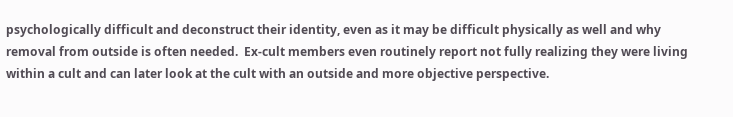psychologically difficult and deconstruct their identity, even as it may be difficult physically as well and why removal from outside is often needed.  Ex-cult members even routinely report not fully realizing they were living within a cult and can later look at the cult with an outside and more objective perspective.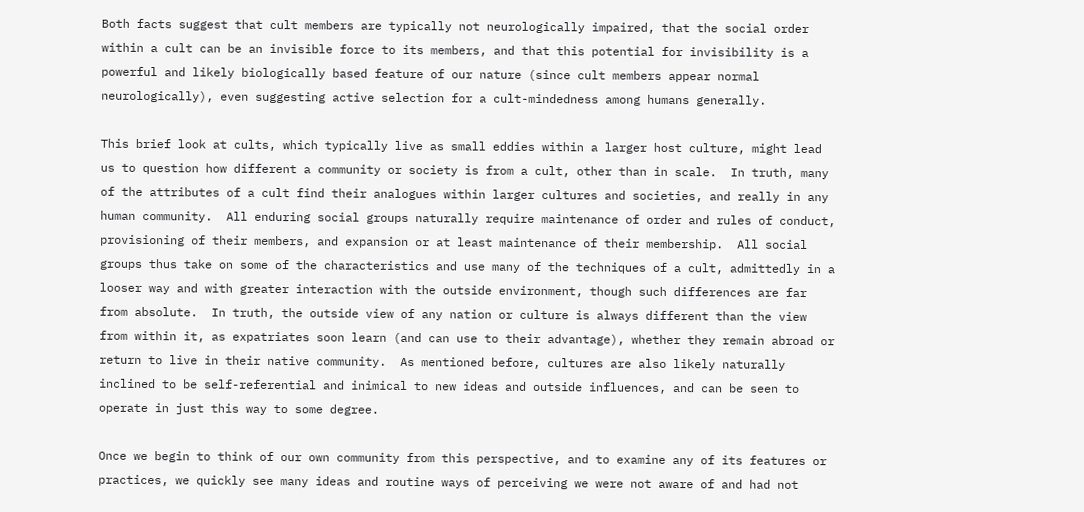Both facts suggest that cult members are typically not neurologically impaired, that the social order within a cult can be an invisible force to its members, and that this potential for invisibility is a powerful and likely biologically based feature of our nature (since cult members appear normal neurologically), even suggesting active selection for a cult-mindedness among humans generally.

This brief look at cults, which typically live as small eddies within a larger host culture, might lead us to question how different a community or society is from a cult, other than in scale.  In truth, many of the attributes of a cult find their analogues within larger cultures and societies, and really in any human community.  All enduring social groups naturally require maintenance of order and rules of conduct, provisioning of their members, and expansion or at least maintenance of their membership.  All social groups thus take on some of the characteristics and use many of the techniques of a cult, admittedly in a looser way and with greater interaction with the outside environment, though such differences are far from absolute.  In truth, the outside view of any nation or culture is always different than the view from within it, as expatriates soon learn (and can use to their advantage), whether they remain abroad or return to live in their native community.  As mentioned before, cultures are also likely naturally inclined to be self-referential and inimical to new ideas and outside influences, and can be seen to operate in just this way to some degree.

Once we begin to think of our own community from this perspective, and to examine any of its features or practices, we quickly see many ideas and routine ways of perceiving we were not aware of and had not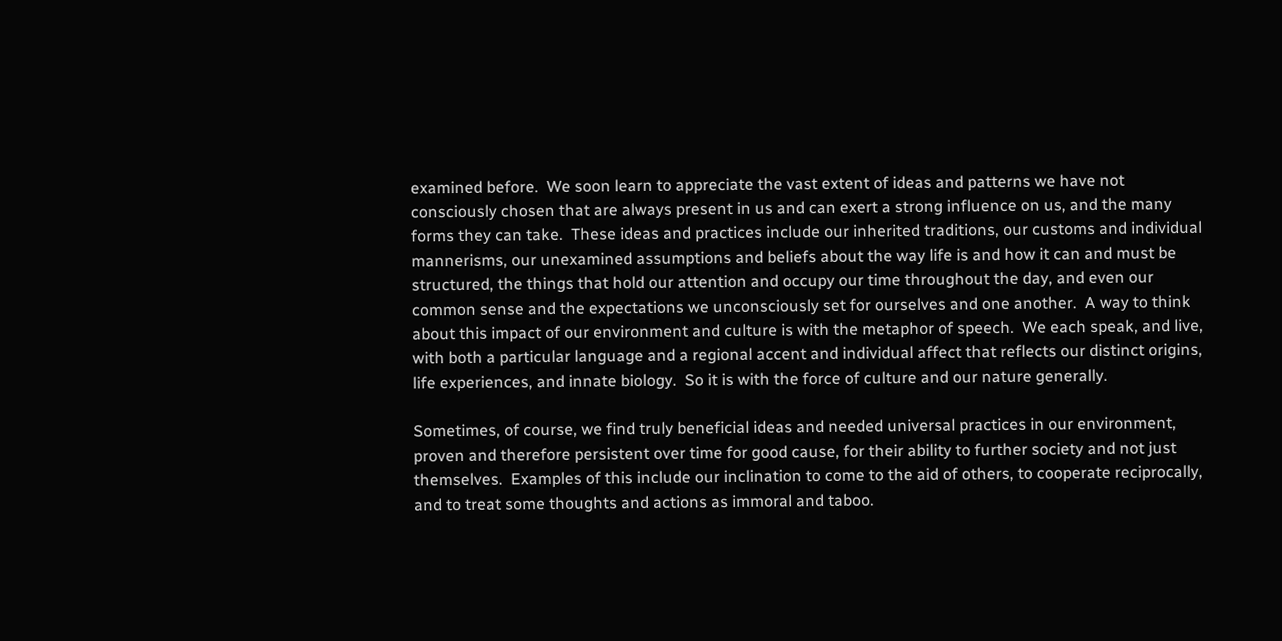examined before.  We soon learn to appreciate the vast extent of ideas and patterns we have not consciously chosen that are always present in us and can exert a strong influence on us, and the many forms they can take.  These ideas and practices include our inherited traditions, our customs and individual mannerisms, our unexamined assumptions and beliefs about the way life is and how it can and must be structured, the things that hold our attention and occupy our time throughout the day, and even our common sense and the expectations we unconsciously set for ourselves and one another.  A way to think about this impact of our environment and culture is with the metaphor of speech.  We each speak, and live, with both a particular language and a regional accent and individual affect that reflects our distinct origins, life experiences, and innate biology.  So it is with the force of culture and our nature generally.

Sometimes, of course, we find truly beneficial ideas and needed universal practices in our environment, proven and therefore persistent over time for good cause, for their ability to further society and not just themselves.  Examples of this include our inclination to come to the aid of others, to cooperate reciprocally, and to treat some thoughts and actions as immoral and taboo.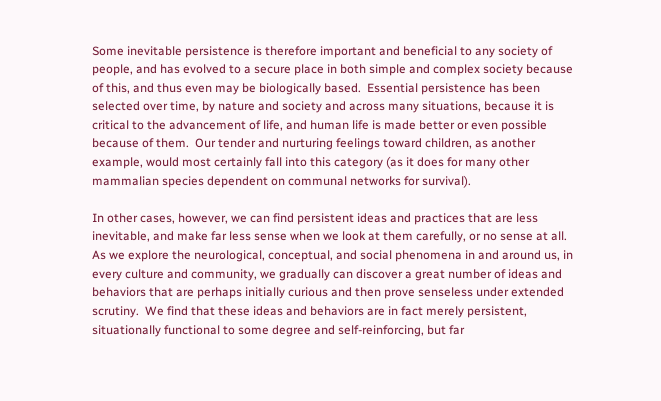Some inevitable persistence is therefore important and beneficial to any society of people, and has evolved to a secure place in both simple and complex society because of this, and thus even may be biologically based.  Essential persistence has been selected over time, by nature and society and across many situations, because it is critical to the advancement of life, and human life is made better or even possible because of them.  Our tender and nurturing feelings toward children, as another example, would most certainly fall into this category (as it does for many other mammalian species dependent on communal networks for survival).

In other cases, however, we can find persistent ideas and practices that are less inevitable, and make far less sense when we look at them carefully, or no sense at all.  As we explore the neurological, conceptual, and social phenomena in and around us, in every culture and community, we gradually can discover a great number of ideas and behaviors that are perhaps initially curious and then prove senseless under extended scrutiny.  We find that these ideas and behaviors are in fact merely persistent, situationally functional to some degree and self-reinforcing, but far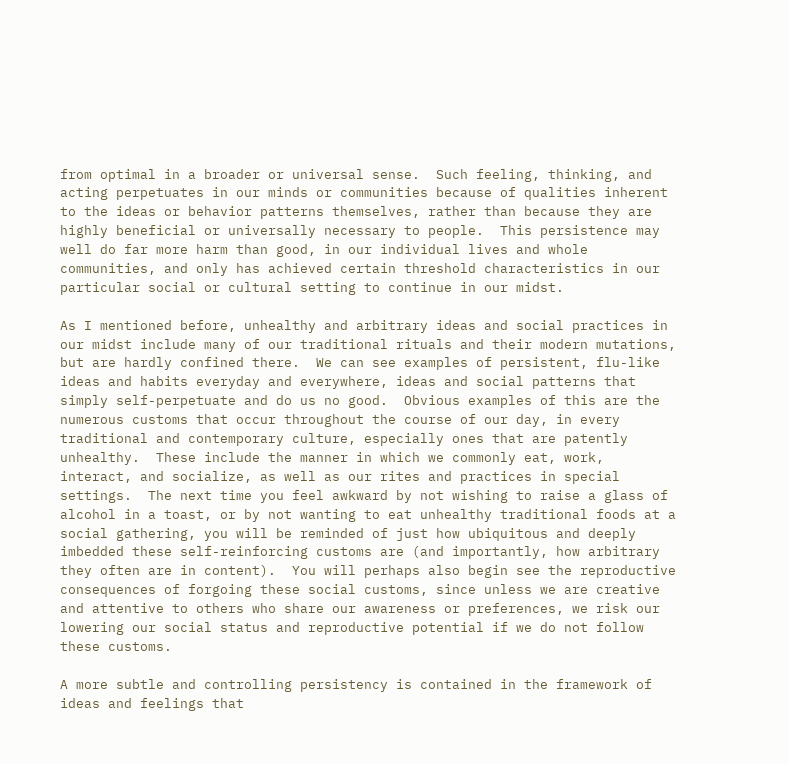from optimal in a broader or universal sense.  Such feeling, thinking, and acting perpetuates in our minds or communities because of qualities inherent to the ideas or behavior patterns themselves, rather than because they are highly beneficial or universally necessary to people.  This persistence may well do far more harm than good, in our individual lives and whole communities, and only has achieved certain threshold characteristics in our particular social or cultural setting to continue in our midst.

As I mentioned before, unhealthy and arbitrary ideas and social practices in our midst include many of our traditional rituals and their modern mutations, but are hardly confined there.  We can see examples of persistent, flu-like ideas and habits everyday and everywhere, ideas and social patterns that simply self-perpetuate and do us no good.  Obvious examples of this are the numerous customs that occur throughout the course of our day, in every traditional and contemporary culture, especially ones that are patently unhealthy.  These include the manner in which we commonly eat, work, interact, and socialize, as well as our rites and practices in special settings.  The next time you feel awkward by not wishing to raise a glass of alcohol in a toast, or by not wanting to eat unhealthy traditional foods at a social gathering, you will be reminded of just how ubiquitous and deeply imbedded these self-reinforcing customs are (and importantly, how arbitrary they often are in content).  You will perhaps also begin see the reproductive consequences of forgoing these social customs, since unless we are creative and attentive to others who share our awareness or preferences, we risk our lowering our social status and reproductive potential if we do not follow these customs.

A more subtle and controlling persistency is contained in the framework of ideas and feelings that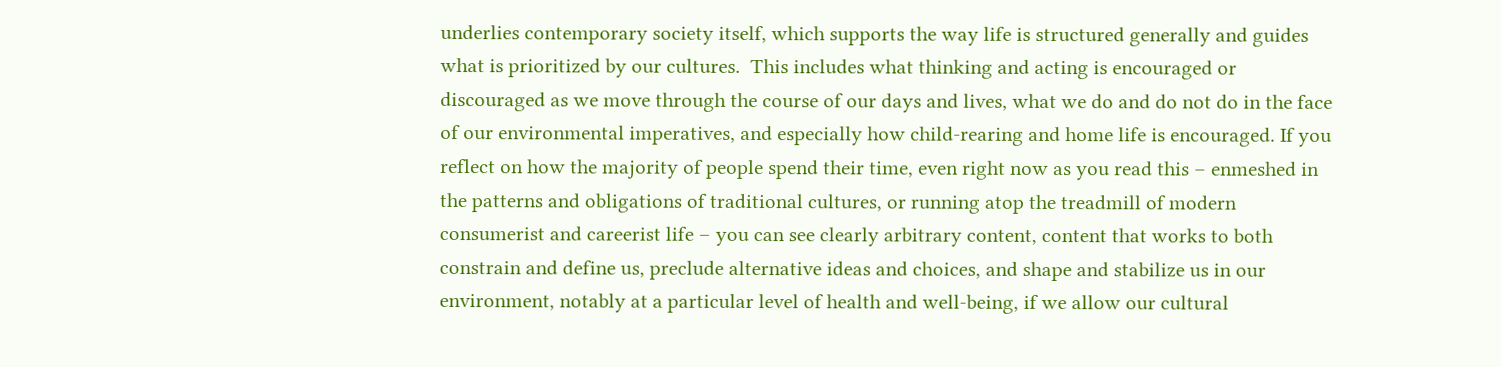underlies contemporary society itself, which supports the way life is structured generally and guides what is prioritized by our cultures.  This includes what thinking and acting is encouraged or discouraged as we move through the course of our days and lives, what we do and do not do in the face of our environmental imperatives, and especially how child-rearing and home life is encouraged. If you reflect on how the majority of people spend their time, even right now as you read this – enmeshed in the patterns and obligations of traditional cultures, or running atop the treadmill of modern consumerist and careerist life – you can see clearly arbitrary content, content that works to both constrain and define us, preclude alternative ideas and choices, and shape and stabilize us in our environment, notably at a particular level of health and well-being, if we allow our cultural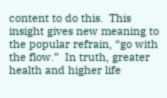content to do this.  This insight gives new meaning to the popular refrain, “go with the flow.”  In truth, greater health and higher life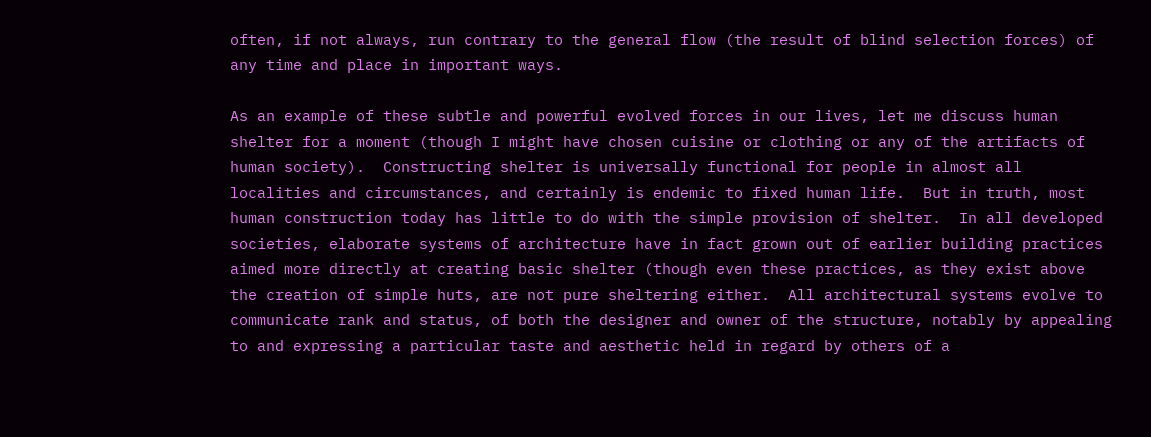often, if not always, run contrary to the general flow (the result of blind selection forces) of any time and place in important ways.

As an example of these subtle and powerful evolved forces in our lives, let me discuss human shelter for a moment (though I might have chosen cuisine or clothing or any of the artifacts of human society).  Constructing shelter is universally functional for people in almost all localities and circumstances, and certainly is endemic to fixed human life.  But in truth, most human construction today has little to do with the simple provision of shelter.  In all developed societies, elaborate systems of architecture have in fact grown out of earlier building practices aimed more directly at creating basic shelter (though even these practices, as they exist above the creation of simple huts, are not pure sheltering either.  All architectural systems evolve to communicate rank and status, of both the designer and owner of the structure, notably by appealing to and expressing a particular taste and aesthetic held in regard by others of a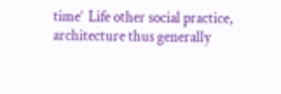time’  Life other social practice, architecture thus generally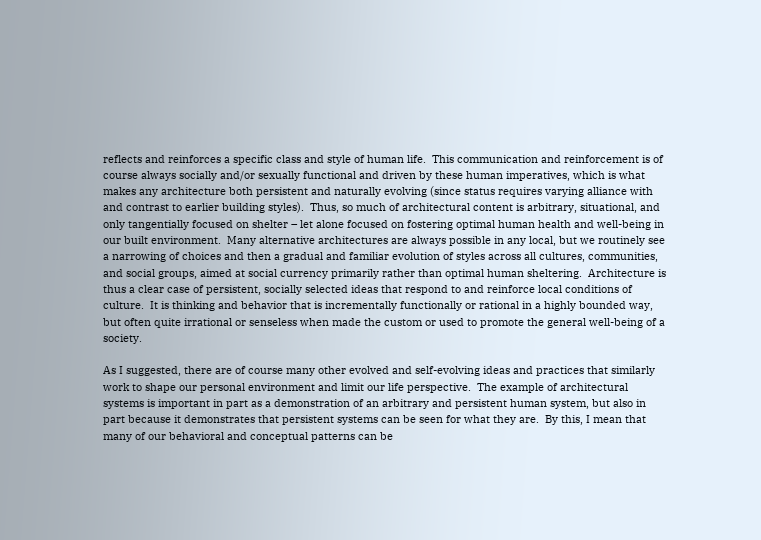reflects and reinforces a specific class and style of human life.  This communication and reinforcement is of course always socially and/or sexually functional and driven by these human imperatives, which is what makes any architecture both persistent and naturally evolving (since status requires varying alliance with and contrast to earlier building styles).  Thus, so much of architectural content is arbitrary, situational, and only tangentially focused on shelter – let alone focused on fostering optimal human health and well-being in our built environment.  Many alternative architectures are always possible in any local, but we routinely see a narrowing of choices and then a gradual and familiar evolution of styles across all cultures, communities, and social groups, aimed at social currency primarily rather than optimal human sheltering.  Architecture is thus a clear case of persistent, socially selected ideas that respond to and reinforce local conditions of culture.  It is thinking and behavior that is incrementally functionally or rational in a highly bounded way, but often quite irrational or senseless when made the custom or used to promote the general well-being of a society.

As I suggested, there are of course many other evolved and self-evolving ideas and practices that similarly work to shape our personal environment and limit our life perspective.  The example of architectural systems is important in part as a demonstration of an arbitrary and persistent human system, but also in part because it demonstrates that persistent systems can be seen for what they are.  By this, I mean that many of our behavioral and conceptual patterns can be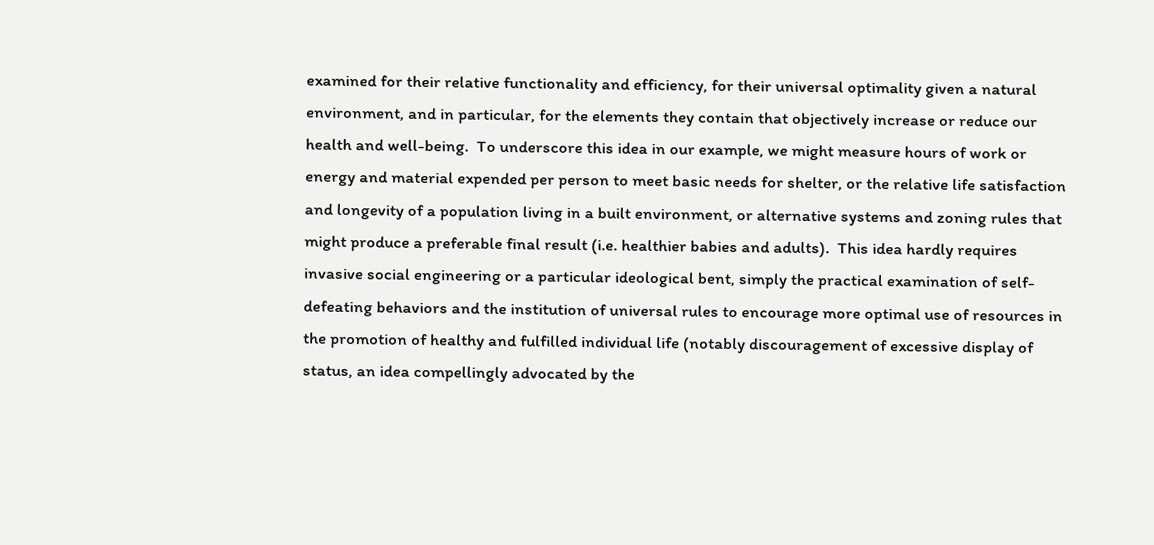examined for their relative functionality and efficiency, for their universal optimality given a natural environment, and in particular, for the elements they contain that objectively increase or reduce our health and well-being.  To underscore this idea in our example, we might measure hours of work or energy and material expended per person to meet basic needs for shelter, or the relative life satisfaction and longevity of a population living in a built environment, or alternative systems and zoning rules that might produce a preferable final result (i.e. healthier babies and adults).  This idea hardly requires invasive social engineering or a particular ideological bent, simply the practical examination of self-defeating behaviors and the institution of universal rules to encourage more optimal use of resources in the promotion of healthy and fulfilled individual life (notably discouragement of excessive display of status, an idea compellingly advocated by the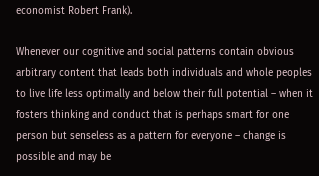economist Robert Frank).

Whenever our cognitive and social patterns contain obvious arbitrary content that leads both individuals and whole peoples to live life less optimally and below their full potential – when it fosters thinking and conduct that is perhaps smart for one person but senseless as a pattern for everyone – change is possible and may be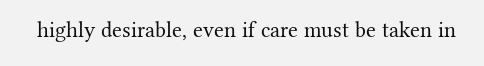highly desirable, even if care must be taken in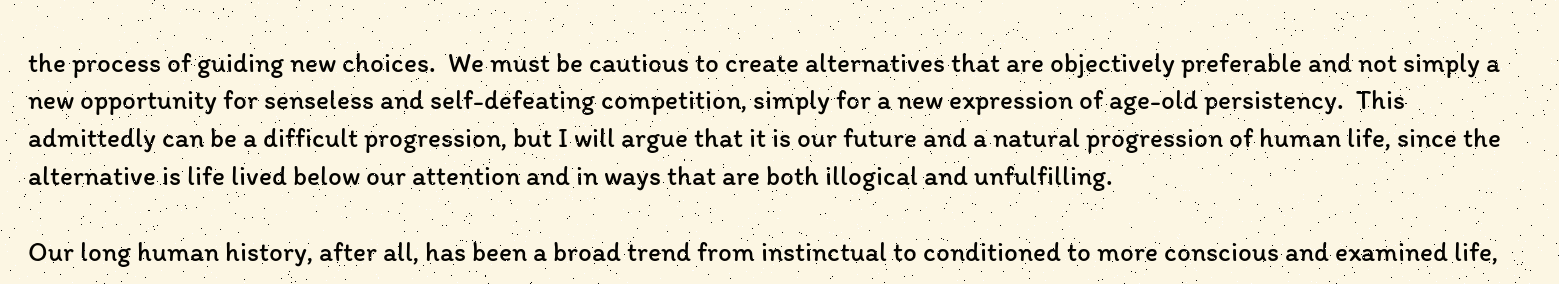the process of guiding new choices.  We must be cautious to create alternatives that are objectively preferable and not simply a new opportunity for senseless and self-defeating competition, simply for a new expression of age-old persistency.  This admittedly can be a difficult progression, but I will argue that it is our future and a natural progression of human life, since the alternative is life lived below our attention and in ways that are both illogical and unfulfilling.

Our long human history, after all, has been a broad trend from instinctual to conditioned to more conscious and examined life,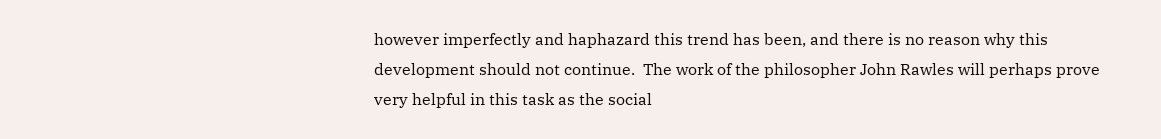however imperfectly and haphazard this trend has been, and there is no reason why this development should not continue.  The work of the philosopher John Rawles will perhaps prove very helpful in this task as the social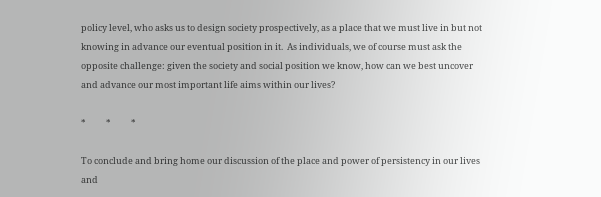policy level, who asks us to design society prospectively, as a place that we must live in but not knowing in advance our eventual position in it.  As individuals, we of course must ask the opposite challenge: given the society and social position we know, how can we best uncover and advance our most important life aims within our lives?

*          *          *

To conclude and bring home our discussion of the place and power of persistency in our lives and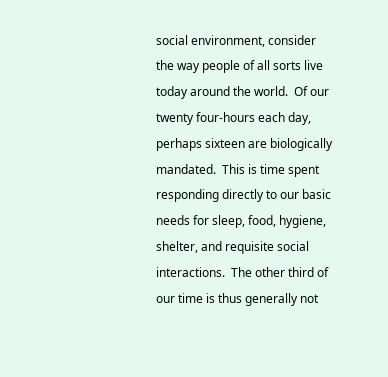social environment, consider the way people of all sorts live today around the world.  Of our twenty four-hours each day, perhaps sixteen are biologically mandated.  This is time spent responding directly to our basic needs for sleep, food, hygiene, shelter, and requisite social interactions.  The other third of our time is thus generally not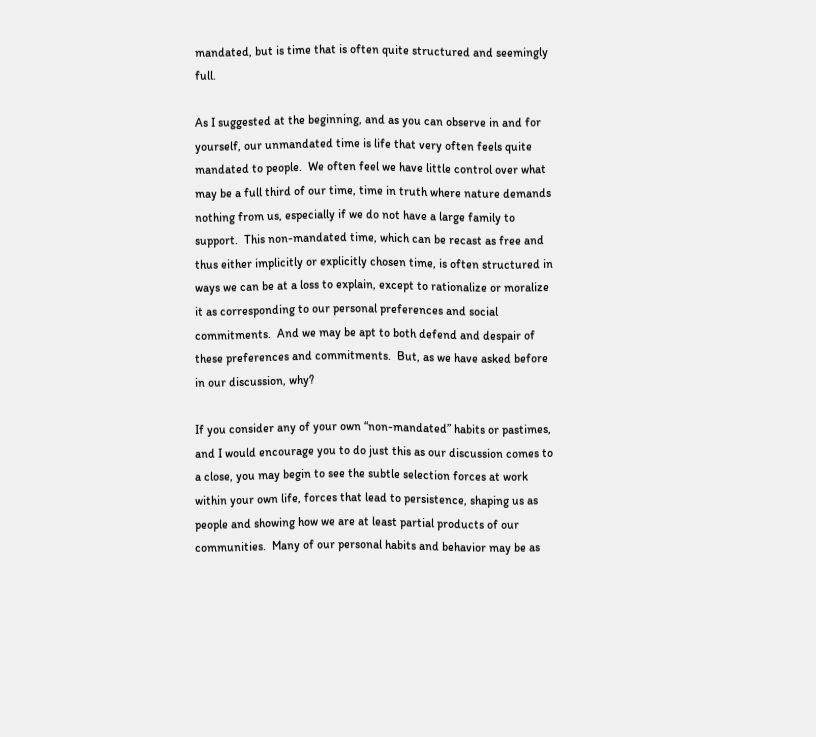mandated, but is time that is often quite structured and seemingly full.

As I suggested at the beginning, and as you can observe in and for yourself, our unmandated time is life that very often feels quite mandated to people.  We often feel we have little control over what may be a full third of our time, time in truth where nature demands nothing from us, especially if we do not have a large family to support.  This non-mandated time, which can be recast as free and thus either implicitly or explicitly chosen time, is often structured in ways we can be at a loss to explain, except to rationalize or moralize it as corresponding to our personal preferences and social commitments.  And we may be apt to both defend and despair of these preferences and commitments.  But, as we have asked before in our discussion, why?

If you consider any of your own “non-mandated” habits or pastimes, and I would encourage you to do just this as our discussion comes to a close, you may begin to see the subtle selection forces at work within your own life, forces that lead to persistence, shaping us as people and showing how we are at least partial products of our communities.  Many of our personal habits and behavior may be as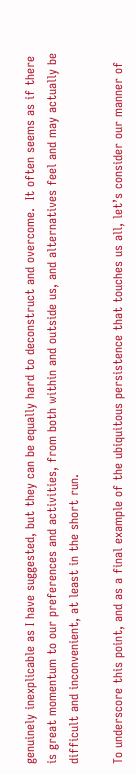genuinely inexplicable as I have suggested, but they can be equally hard to deconstruct and overcome.  It often seems as if there is great momentum to our preferences and activities, from both within and outside us, and alternatives feel and may actually be difficult and inconvenient, at least in the short run.

To underscore this point, and as a final example of the ubiquitous persistence that touches us all, let’s consider our manner of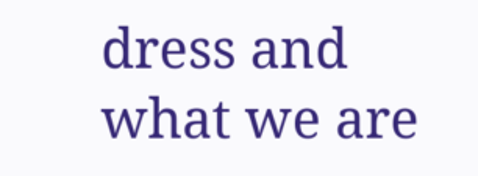dress and what we are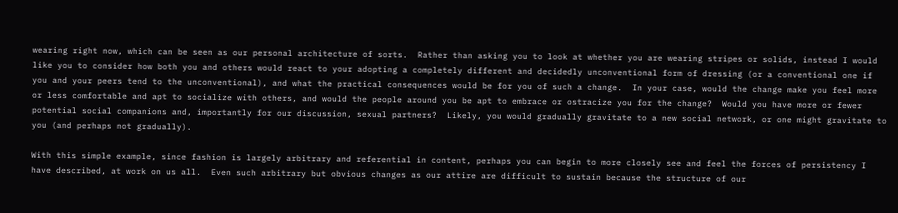wearing right now, which can be seen as our personal architecture of sorts.  Rather than asking you to look at whether you are wearing stripes or solids, instead I would like you to consider how both you and others would react to your adopting a completely different and decidedly unconventional form of dressing (or a conventional one if you and your peers tend to the unconventional), and what the practical consequences would be for you of such a change.  In your case, would the change make you feel more or less comfortable and apt to socialize with others, and would the people around you be apt to embrace or ostracize you for the change?  Would you have more or fewer potential social companions and, importantly for our discussion, sexual partners?  Likely, you would gradually gravitate to a new social network, or one might gravitate to you (and perhaps not gradually).

With this simple example, since fashion is largely arbitrary and referential in content, perhaps you can begin to more closely see and feel the forces of persistency I have described, at work on us all.  Even such arbitrary but obvious changes as our attire are difficult to sustain because the structure of our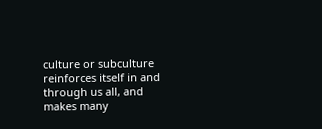culture or subculture reinforces itself in and through us all, and makes many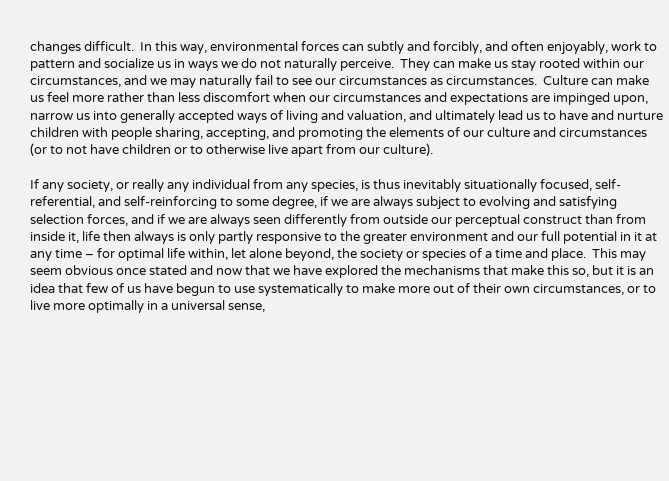changes difficult.  In this way, environmental forces can subtly and forcibly, and often enjoyably, work to pattern and socialize us in ways we do not naturally perceive.  They can make us stay rooted within our circumstances, and we may naturally fail to see our circumstances as circumstances.  Culture can make us feel more rather than less discomfort when our circumstances and expectations are impinged upon, narrow us into generally accepted ways of living and valuation, and ultimately lead us to have and nurture children with people sharing, accepting, and promoting the elements of our culture and circumstances (or to not have children or to otherwise live apart from our culture).

If any society, or really any individual from any species, is thus inevitably situationally focused, self-referential, and self-reinforcing to some degree, if we are always subject to evolving and satisfying selection forces, and if we are always seen differently from outside our perceptual construct than from inside it, life then always is only partly responsive to the greater environment and our full potential in it at any time – for optimal life within, let alone beyond, the society or species of a time and place.  This may seem obvious once stated and now that we have explored the mechanisms that make this so, but it is an idea that few of us have begun to use systematically to make more out of their own circumstances, or to live more optimally in a universal sense,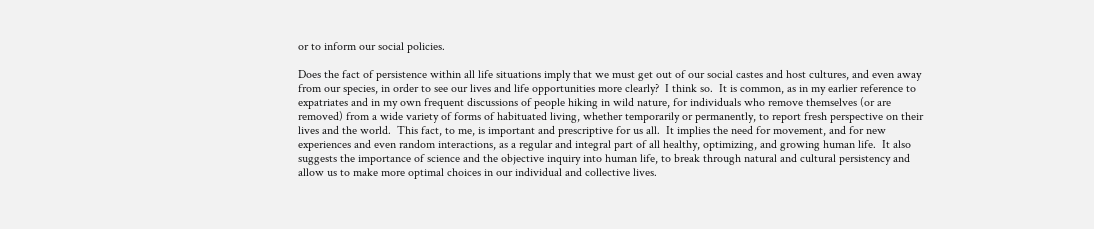or to inform our social policies.

Does the fact of persistence within all life situations imply that we must get out of our social castes and host cultures, and even away from our species, in order to see our lives and life opportunities more clearly?  I think so.  It is common, as in my earlier reference to expatriates and in my own frequent discussions of people hiking in wild nature, for individuals who remove themselves (or are removed) from a wide variety of forms of habituated living, whether temporarily or permanently, to report fresh perspective on their lives and the world.  This fact, to me, is important and prescriptive for us all.  It implies the need for movement, and for new experiences and even random interactions, as a regular and integral part of all healthy, optimizing, and growing human life.  It also suggests the importance of science and the objective inquiry into human life, to break through natural and cultural persistency and allow us to make more optimal choices in our individual and collective lives.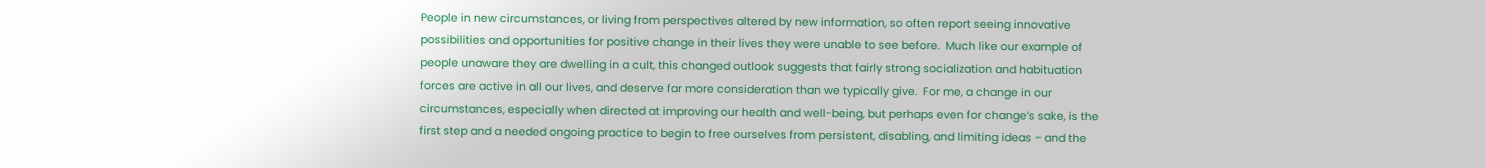People in new circumstances, or living from perspectives altered by new information, so often report seeing innovative possibilities and opportunities for positive change in their lives they were unable to see before.  Much like our example of people unaware they are dwelling in a cult, this changed outlook suggests that fairly strong socialization and habituation forces are active in all our lives, and deserve far more consideration than we typically give.  For me, a change in our circumstances, especially when directed at improving our health and well-being, but perhaps even for change’s sake, is the first step and a needed ongoing practice to begin to free ourselves from persistent, disabling, and limiting ideas – and the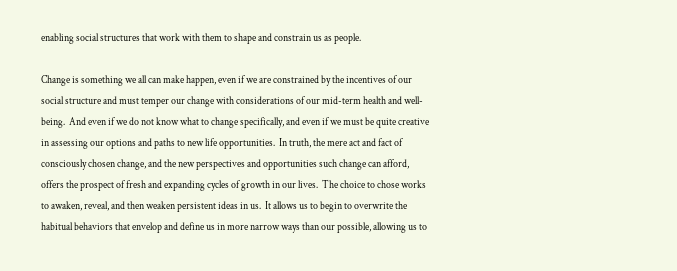enabling social structures that work with them to shape and constrain us as people.

Change is something we all can make happen, even if we are constrained by the incentives of our social structure and must temper our change with considerations of our mid-term health and well-being.  And even if we do not know what to change specifically, and even if we must be quite creative in assessing our options and paths to new life opportunities.  In truth, the mere act and fact of consciously chosen change, and the new perspectives and opportunities such change can afford, offers the prospect of fresh and expanding cycles of growth in our lives.  The choice to chose works to awaken, reveal, and then weaken persistent ideas in us.  It allows us to begin to overwrite the habitual behaviors that envelop and define us in more narrow ways than our possible, allowing us to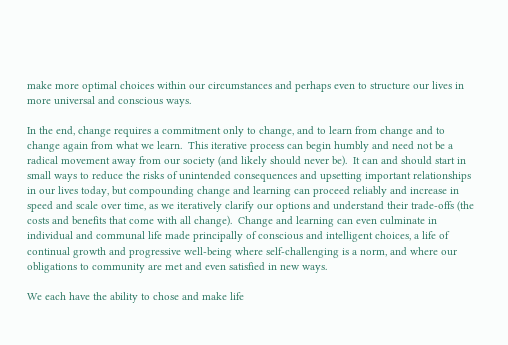make more optimal choices within our circumstances and perhaps even to structure our lives in more universal and conscious ways.

In the end, change requires a commitment only to change, and to learn from change and to change again from what we learn.  This iterative process can begin humbly and need not be a radical movement away from our society (and likely should never be).  It can and should start in small ways to reduce the risks of unintended consequences and upsetting important relationships in our lives today, but compounding change and learning can proceed reliably and increase in speed and scale over time, as we iteratively clarify our options and understand their trade-offs (the costs and benefits that come with all change).  Change and learning can even culminate in individual and communal life made principally of conscious and intelligent choices, a life of continual growth and progressive well-being where self-challenging is a norm, and where our obligations to community are met and even satisfied in new ways.

We each have the ability to chose and make life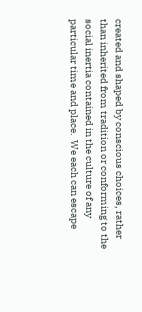created and shaped by conscious choices, rather than inherited from tradition or conforming to the social inertia contained in the culture of any particular time and place.  We each can escape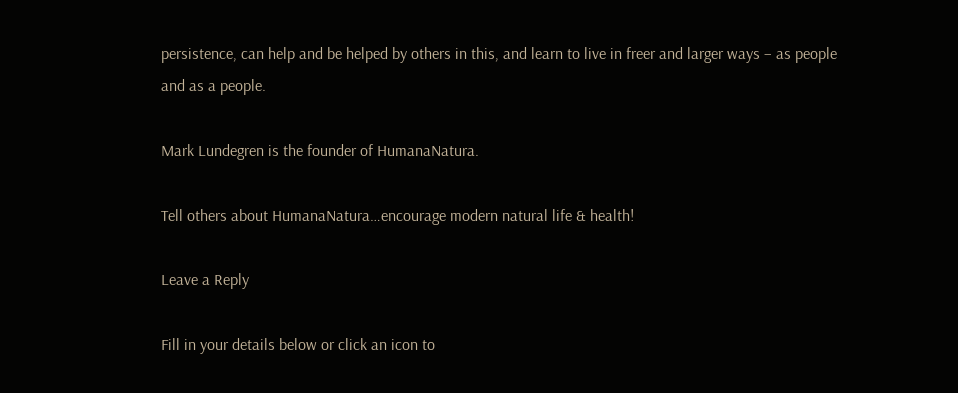persistence, can help and be helped by others in this, and learn to live in freer and larger ways – as people and as a people.

Mark Lundegren is the founder of HumanaNatura.

Tell others about HumanaNatura…encourage modern natural life & health!

Leave a Reply

Fill in your details below or click an icon to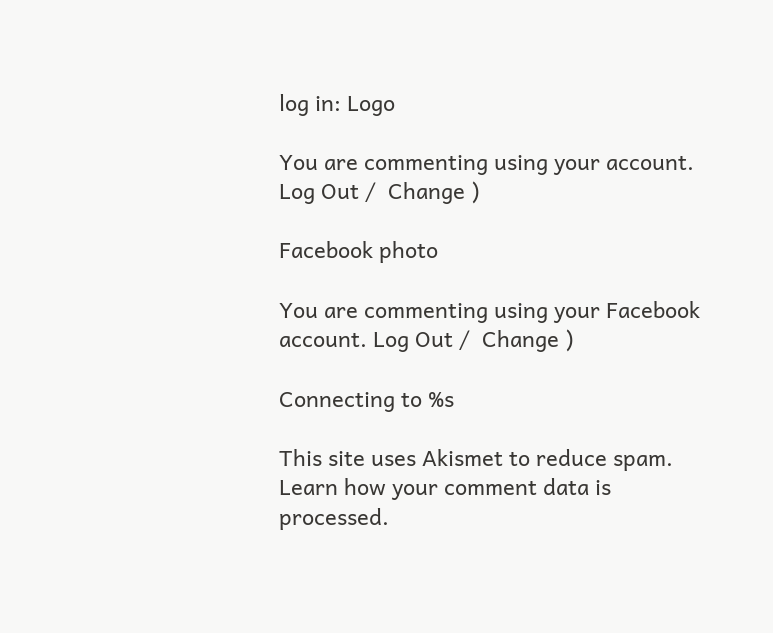log in: Logo

You are commenting using your account. Log Out /  Change )

Facebook photo

You are commenting using your Facebook account. Log Out /  Change )

Connecting to %s

This site uses Akismet to reduce spam. Learn how your comment data is processed.